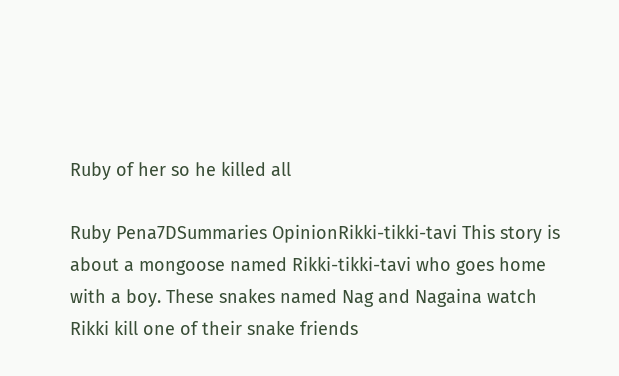Ruby of her so he killed all

Ruby Pena7DSummaries OpinionRikki-tikki-tavi This story is about a mongoose named Rikki-tikki-tavi who goes home with a boy. These snakes named Nag and Nagaina watch Rikki kill one of their snake friends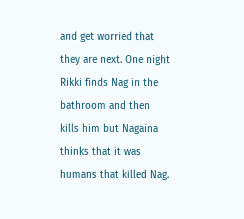and get worried that they are next. One night Rikki finds Nag in the bathroom and then kills him but Nagaina thinks that it was humans that killed Nag.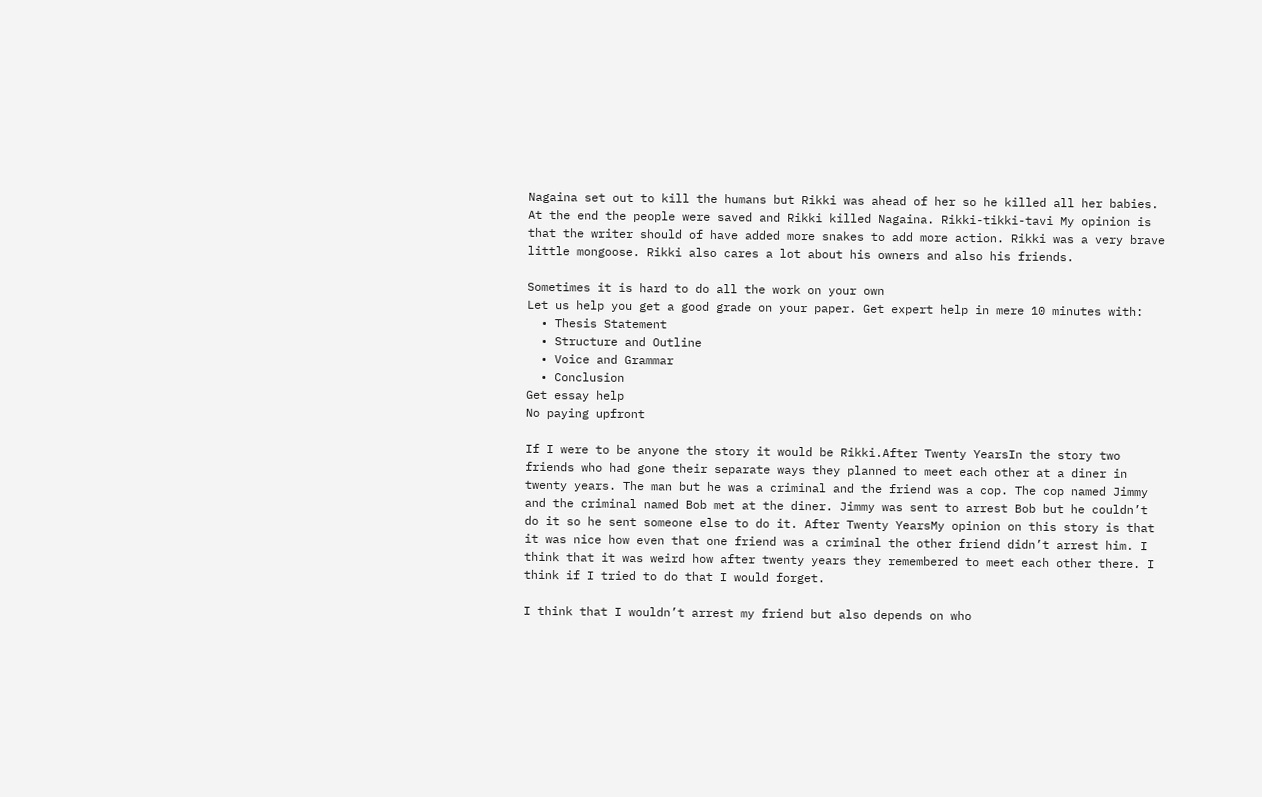Nagaina set out to kill the humans but Rikki was ahead of her so he killed all her babies. At the end the people were saved and Rikki killed Nagaina. Rikki-tikki-tavi My opinion is that the writer should of have added more snakes to add more action. Rikki was a very brave little mongoose. Rikki also cares a lot about his owners and also his friends.

Sometimes it is hard to do all the work on your own
Let us help you get a good grade on your paper. Get expert help in mere 10 minutes with:
  • Thesis Statement
  • Structure and Outline
  • Voice and Grammar
  • Conclusion
Get essay help
No paying upfront

If I were to be anyone the story it would be Rikki.After Twenty YearsIn the story two friends who had gone their separate ways they planned to meet each other at a diner in twenty years. The man but he was a criminal and the friend was a cop. The cop named Jimmy and the criminal named Bob met at the diner. Jimmy was sent to arrest Bob but he couldn’t do it so he sent someone else to do it. After Twenty YearsMy opinion on this story is that it was nice how even that one friend was a criminal the other friend didn’t arrest him. I think that it was weird how after twenty years they remembered to meet each other there. I think if I tried to do that I would forget.

I think that I wouldn’t arrest my friend but also depends on who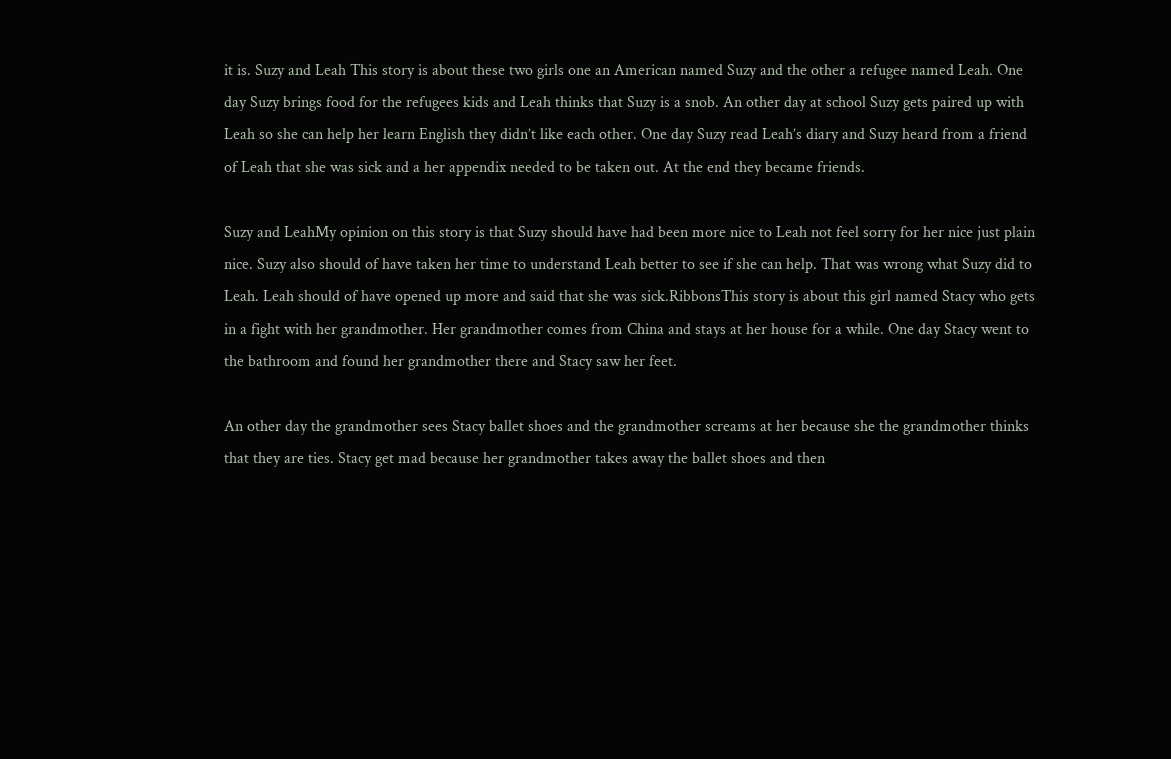it is. Suzy and Leah This story is about these two girls one an American named Suzy and the other a refugee named Leah. One day Suzy brings food for the refugees kids and Leah thinks that Suzy is a snob. An other day at school Suzy gets paired up with Leah so she can help her learn English they didn’t like each other. One day Suzy read Leah’s diary and Suzy heard from a friend of Leah that she was sick and a her appendix needed to be taken out. At the end they became friends.

Suzy and LeahMy opinion on this story is that Suzy should have had been more nice to Leah not feel sorry for her nice just plain nice. Suzy also should of have taken her time to understand Leah better to see if she can help. That was wrong what Suzy did to Leah. Leah should of have opened up more and said that she was sick.RibbonsThis story is about this girl named Stacy who gets in a fight with her grandmother. Her grandmother comes from China and stays at her house for a while. One day Stacy went to the bathroom and found her grandmother there and Stacy saw her feet.

An other day the grandmother sees Stacy ballet shoes and the grandmother screams at her because she the grandmother thinks that they are ties. Stacy get mad because her grandmother takes away the ballet shoes and then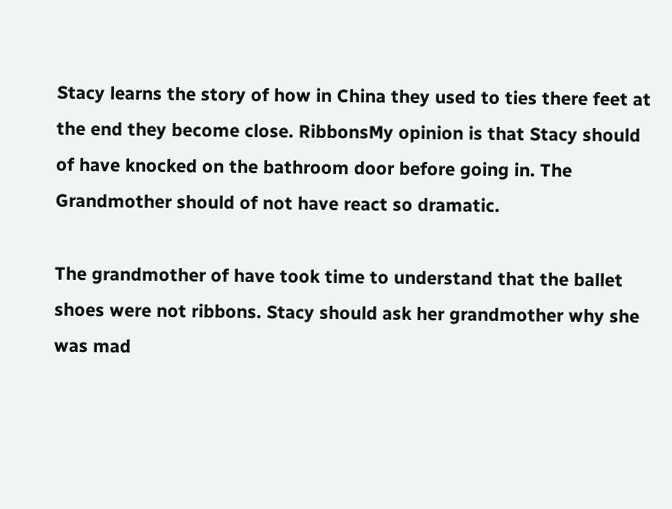Stacy learns the story of how in China they used to ties there feet at the end they become close. RibbonsMy opinion is that Stacy should of have knocked on the bathroom door before going in. The Grandmother should of not have react so dramatic.

The grandmother of have took time to understand that the ballet shoes were not ribbons. Stacy should ask her grandmother why she was mad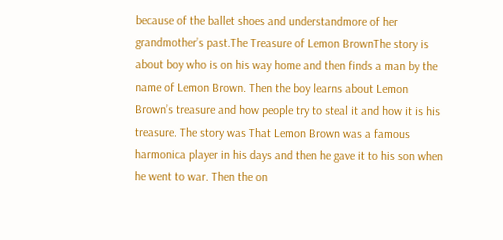because of the ballet shoes and understandmore of her grandmother’s past.The Treasure of Lemon BrownThe story is about boy who is on his way home and then finds a man by the name of Lemon Brown. Then the boy learns about Lemon Brown’s treasure and how people try to steal it and how it is his treasure. The story was That Lemon Brown was a famous harmonica player in his days and then he gave it to his son when he went to war. Then the on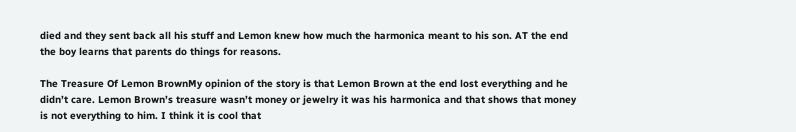died and they sent back all his stuff and Lemon knew how much the harmonica meant to his son. AT the end the boy learns that parents do things for reasons.

The Treasure Of Lemon BrownMy opinion of the story is that Lemon Brown at the end lost everything and he didn’t care. Lemon Brown’s treasure wasn’t money or jewelry it was his harmonica and that shows that money is not everything to him. I think it is cool that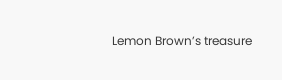Lemon Brown’s treasure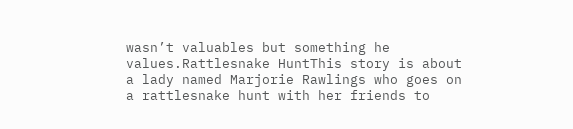wasn’t valuables but something he values.Rattlesnake HuntThis story is about a lady named Marjorie Rawlings who goes on a rattlesnake hunt with her friends to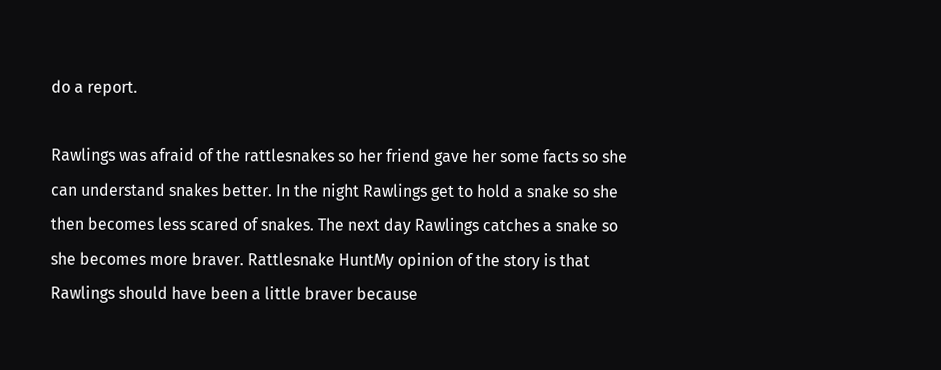do a report.

Rawlings was afraid of the rattlesnakes so her friend gave her some facts so she can understand snakes better. In the night Rawlings get to hold a snake so she then becomes less scared of snakes. The next day Rawlings catches a snake so she becomes more braver. Rattlesnake HuntMy opinion of the story is that Rawlings should have been a little braver because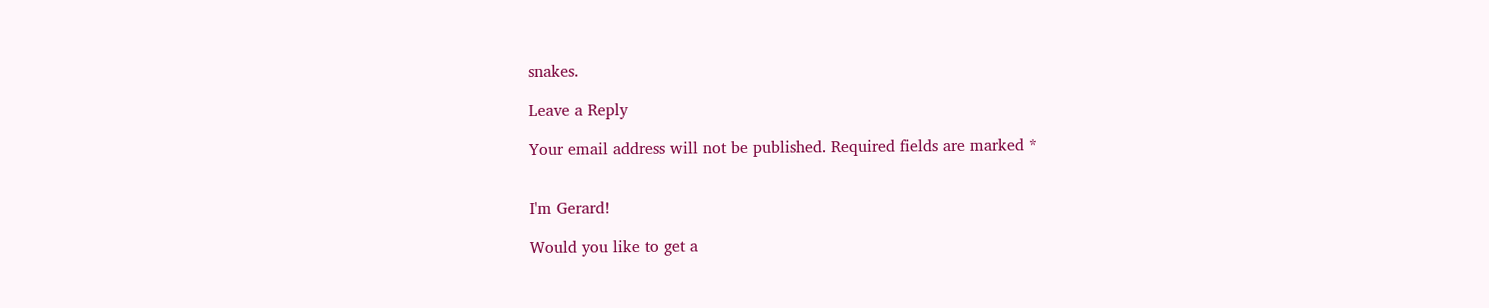snakes.

Leave a Reply

Your email address will not be published. Required fields are marked *


I'm Gerard!

Would you like to get a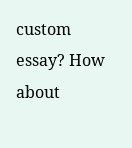custom essay? How about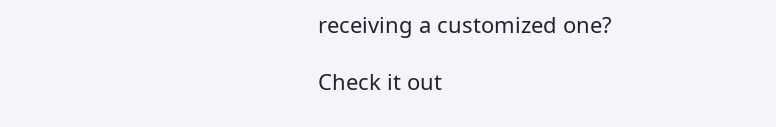receiving a customized one?

Check it out